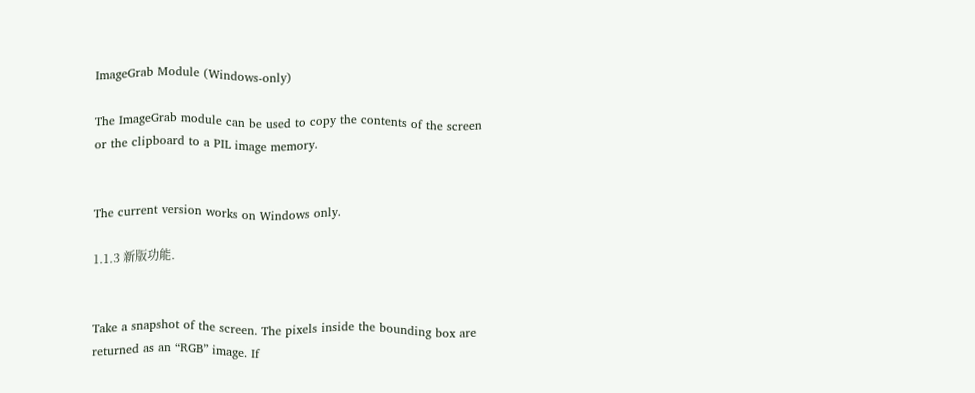ImageGrab Module (Windows-only)

The ImageGrab module can be used to copy the contents of the screen or the clipboard to a PIL image memory.


The current version works on Windows only.

1.1.3 新版功能.


Take a snapshot of the screen. The pixels inside the bounding box are returned as an “RGB” image. If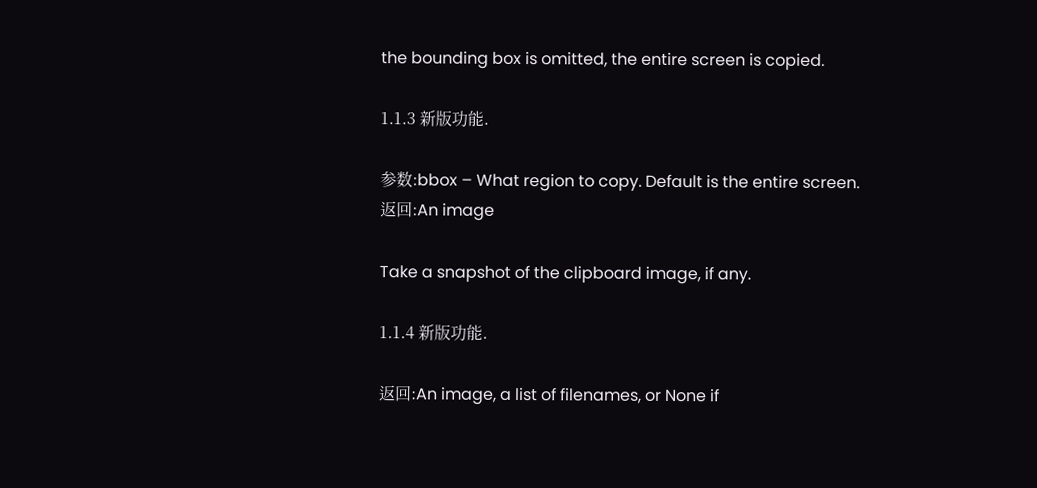the bounding box is omitted, the entire screen is copied.

1.1.3 新版功能.

参数:bbox – What region to copy. Default is the entire screen.
返回:An image

Take a snapshot of the clipboard image, if any.

1.1.4 新版功能.

返回:An image, a list of filenames, or None if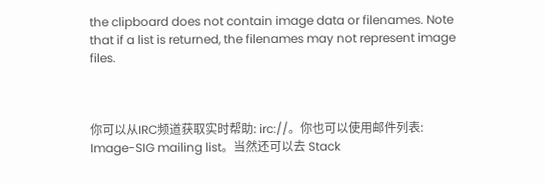the clipboard does not contain image data or filenames. Note that if a list is returned, the filenames may not represent image files.



你可以从IRC频道获取实时帮助: irc://。你也可以使用邮件列表: Image-SIG mailing list。当然还可以去 Stack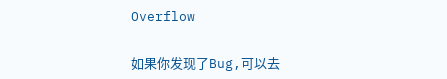Overflow

如果你发现了Bug,可以去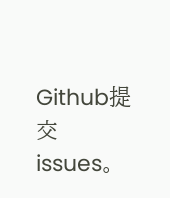Github提交issues。